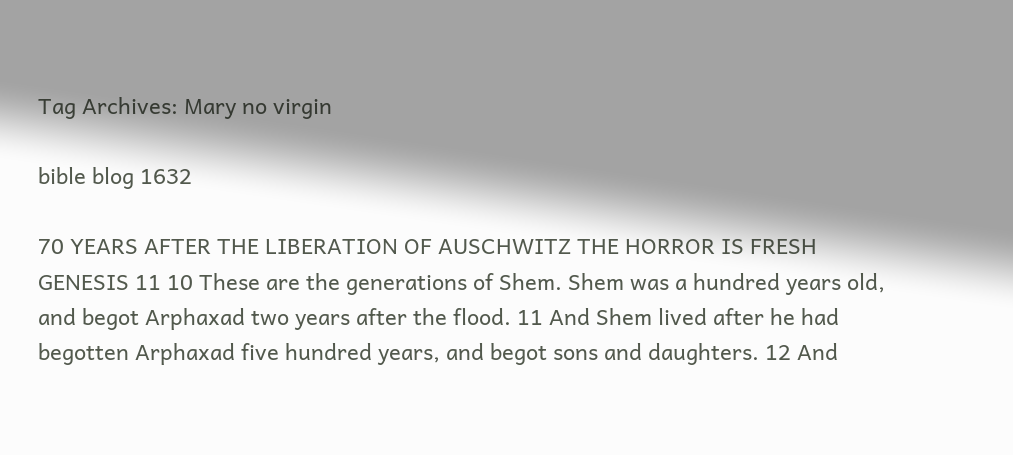Tag Archives: Mary no virgin

bible blog 1632

70 YEARS AFTER THE LIBERATION OF AUSCHWITZ THE HORROR IS FRESH  GENESIS 11 10 These are the generations of Shem. Shem was a hundred years old, and begot Arphaxad two years after the flood. 11 And Shem lived after he had begotten Arphaxad five hundred years, and begot sons and daughters. 12 And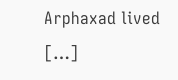Arphaxad lived […]